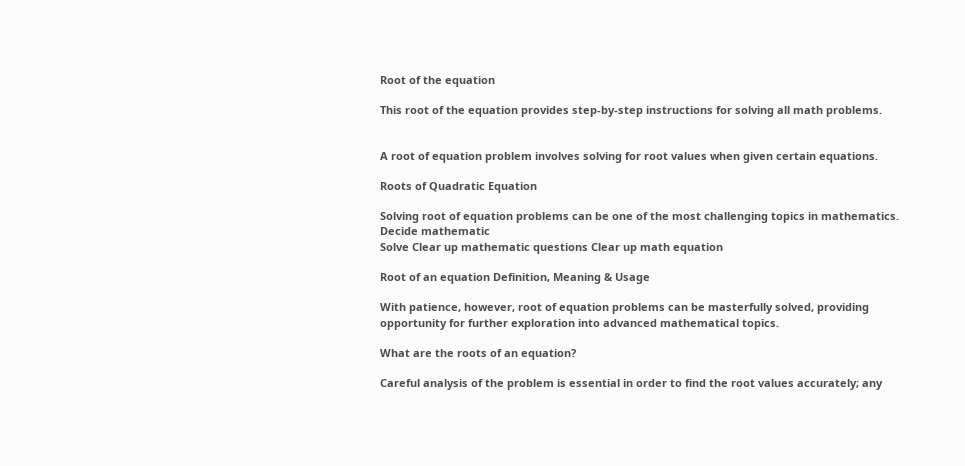Root of the equation

This root of the equation provides step-by-step instructions for solving all math problems.


A root of equation problem involves solving for root values when given certain equations.

Roots of Quadratic Equation

Solving root of equation problems can be one of the most challenging topics in mathematics.
Decide mathematic
Solve Clear up mathematic questions Clear up math equation

Root of an equation Definition, Meaning & Usage

With patience, however, root of equation problems can be masterfully solved, providing opportunity for further exploration into advanced mathematical topics.

What are the roots of an equation?

Careful analysis of the problem is essential in order to find the root values accurately; any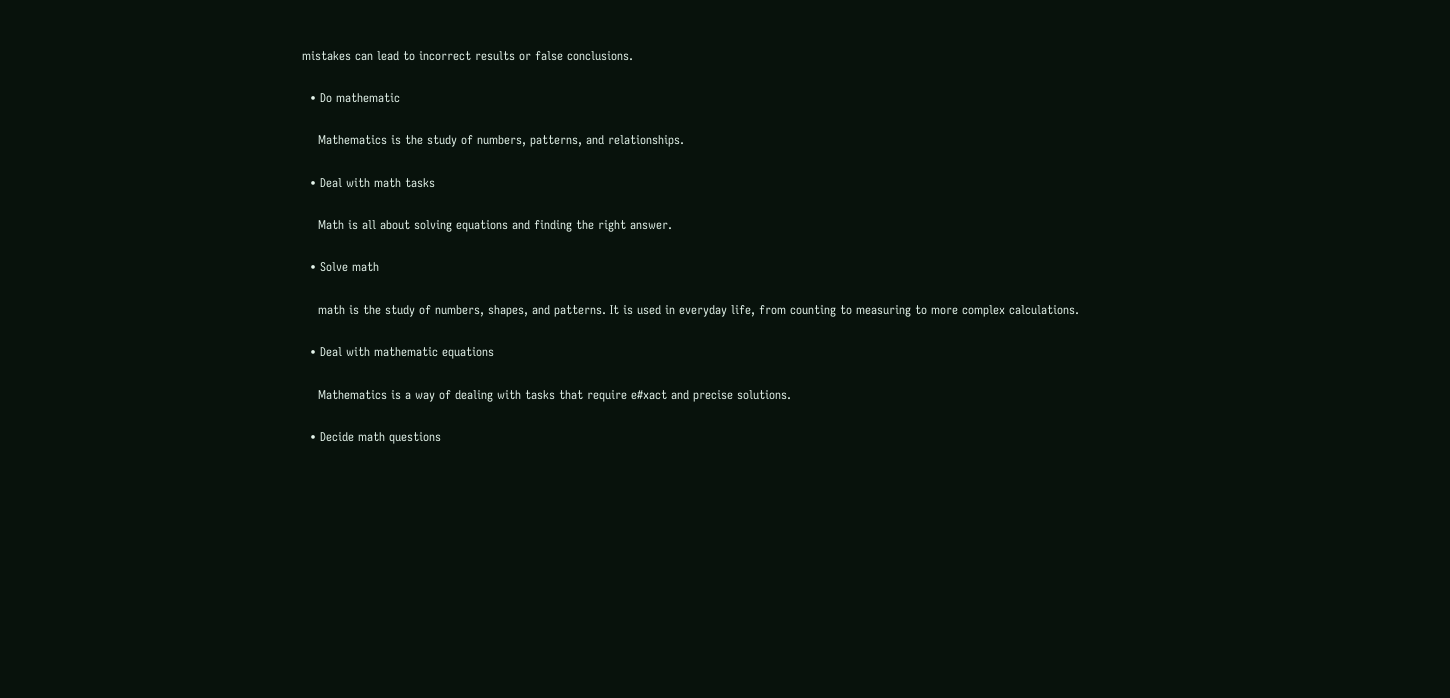mistakes can lead to incorrect results or false conclusions.

  • Do mathematic

    Mathematics is the study of numbers, patterns, and relationships.

  • Deal with math tasks

    Math is all about solving equations and finding the right answer.

  • Solve math

    math is the study of numbers, shapes, and patterns. It is used in everyday life, from counting to measuring to more complex calculations.

  • Deal with mathematic equations

    Mathematics is a way of dealing with tasks that require e#xact and precise solutions.

  • Decide math questions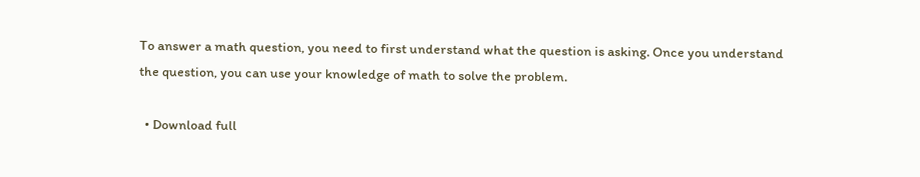To answer a math question, you need to first understand what the question is asking. Once you understand the question, you can use your knowledge of math to solve the problem.

  • Download full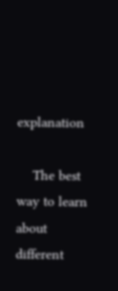explanation

    The best way to learn about different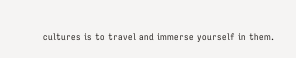cultures is to travel and immerse yourself in them.